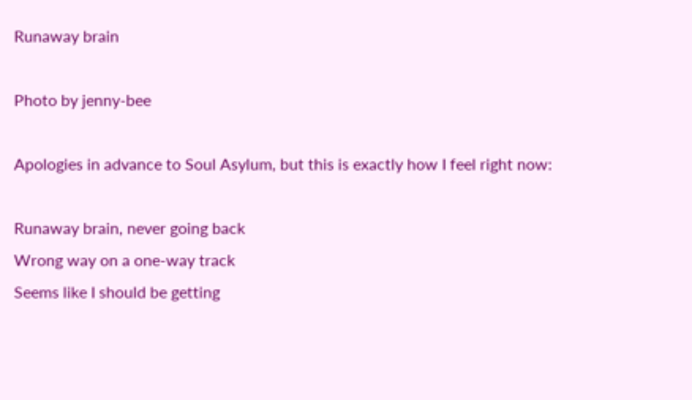Runaway brain

Photo by jenny-bee

Apologies in advance to Soul Asylum, but this is exactly how I feel right now:

Runaway brain, never going back
Wrong way on a one-way track
Seems like I should be getting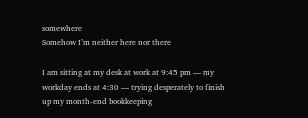somewhere
Somehow I’m neither here nor there

I am sitting at my desk at work at 9:45 pm — my workday ends at 4:30 — trying desperately to finish up my month-end bookkeeping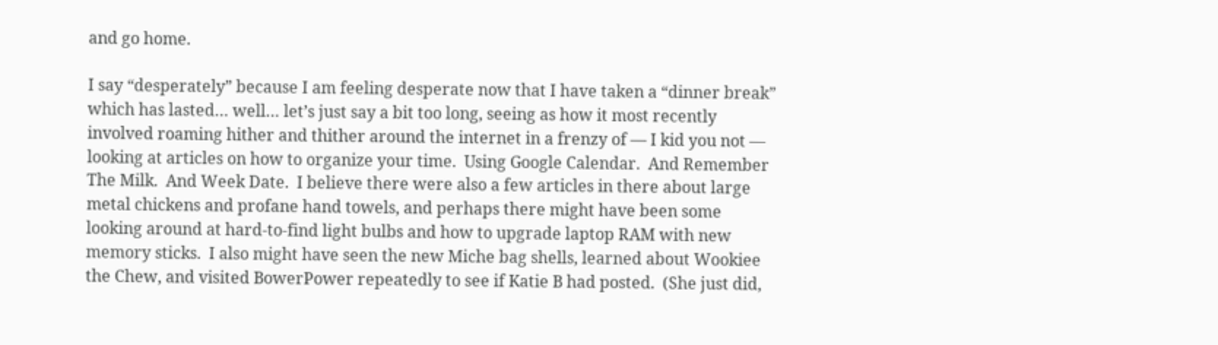and go home.

I say “desperately” because I am feeling desperate now that I have taken a “dinner break” which has lasted… well… let’s just say a bit too long, seeing as how it most recently involved roaming hither and thither around the internet in a frenzy of — I kid you not — looking at articles on how to organize your time.  Using Google Calendar.  And Remember The Milk.  And Week Date.  I believe there were also a few articles in there about large metal chickens and profane hand towels, and perhaps there might have been some looking around at hard-to-find light bulbs and how to upgrade laptop RAM with new memory sticks.  I also might have seen the new Miche bag shells, learned about Wookiee the Chew, and visited BowerPower repeatedly to see if Katie B had posted.  (She just did,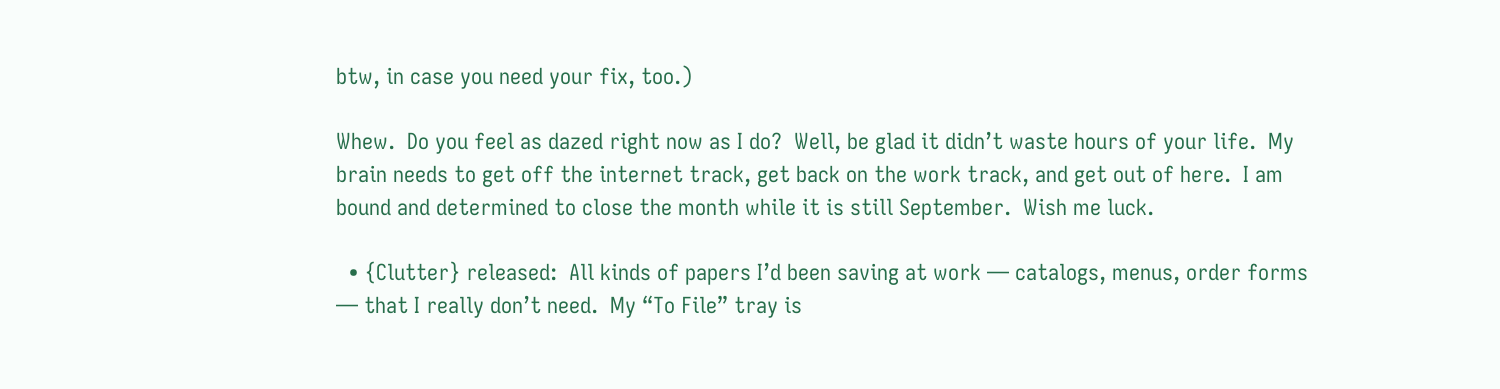btw, in case you need your fix, too.)

Whew.  Do you feel as dazed right now as I do?  Well, be glad it didn’t waste hours of your life.  My brain needs to get off the internet track, get back on the work track, and get out of here.  I am bound and determined to close the month while it is still September.  Wish me luck.

  • {Clutter} released:  All kinds of papers I’d been saving at work — catalogs, menus, order forms — that I really don’t need.  My “To File” tray is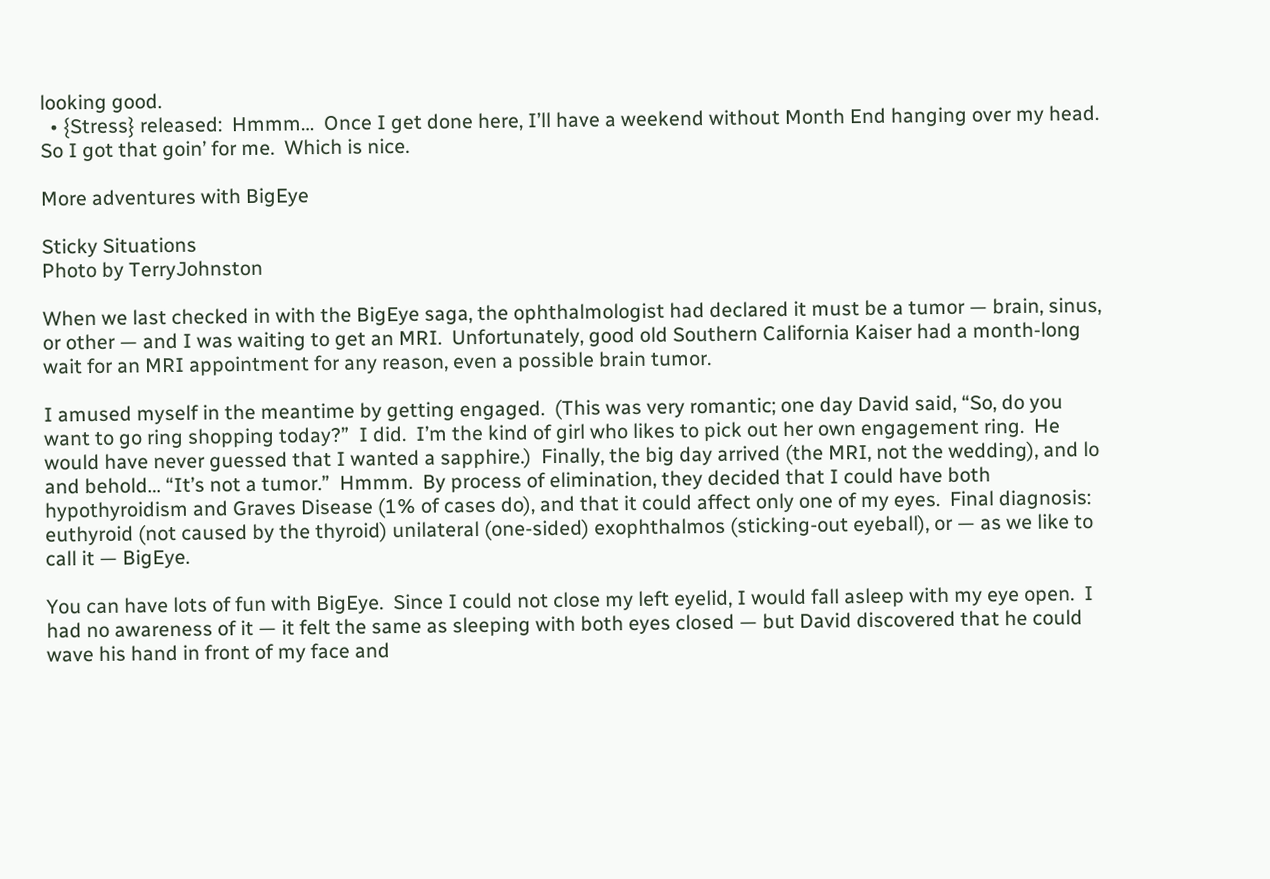looking good.
  • {Stress} released:  Hmmm…  Once I get done here, I’ll have a weekend without Month End hanging over my head.  So I got that goin’ for me.  Which is nice.

More adventures with BigEye

Sticky Situations
Photo by TerryJohnston

When we last checked in with the BigEye saga, the ophthalmologist had declared it must be a tumor — brain, sinus, or other — and I was waiting to get an MRI.  Unfortunately, good old Southern California Kaiser had a month-long wait for an MRI appointment for any reason, even a possible brain tumor.

I amused myself in the meantime by getting engaged.  (This was very romantic; one day David said, “So, do you want to go ring shopping today?”  I did.  I’m the kind of girl who likes to pick out her own engagement ring.  He would have never guessed that I wanted a sapphire.)  Finally, the big day arrived (the MRI, not the wedding), and lo and behold… “It’s not a tumor.”  Hmmm.  By process of elimination, they decided that I could have both hypothyroidism and Graves Disease (1% of cases do), and that it could affect only one of my eyes.  Final diagnosis: euthyroid (not caused by the thyroid) unilateral (one-sided) exophthalmos (sticking-out eyeball), or — as we like to call it — BigEye.

You can have lots of fun with BigEye.  Since I could not close my left eyelid, I would fall asleep with my eye open.  I had no awareness of it — it felt the same as sleeping with both eyes closed — but David discovered that he could wave his hand in front of my face and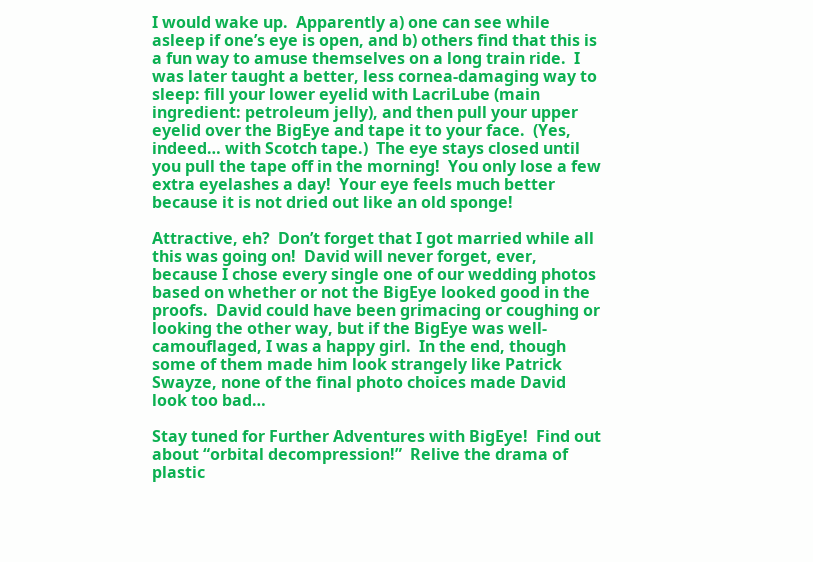I would wake up.  Apparently a) one can see while asleep if one’s eye is open, and b) others find that this is a fun way to amuse themselves on a long train ride.  I was later taught a better, less cornea-damaging way to sleep: fill your lower eyelid with LacriLube (main ingredient: petroleum jelly), and then pull your upper eyelid over the BigEye and tape it to your face.  (Yes, indeed… with Scotch tape.)  The eye stays closed until you pull the tape off in the morning!  You only lose a few extra eyelashes a day!  Your eye feels much better because it is not dried out like an old sponge!

Attractive, eh?  Don’t forget that I got married while all this was going on!  David will never forget, ever, because I chose every single one of our wedding photos based on whether or not the BigEye looked good in the proofs.  David could have been grimacing or coughing or looking the other way, but if the BigEye was well-camouflaged, I was a happy girl.  In the end, though some of them made him look strangely like Patrick Swayze, none of the final photo choices made David look too bad…

Stay tuned for Further Adventures with BigEye!  Find out about “orbital decompression!”  Relive the drama of plastic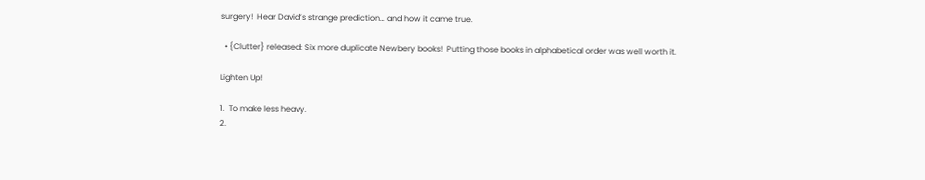surgery!  Hear David’s strange prediction… and how it came true.

  • {Clutter} released: Six more duplicate Newbery books!  Putting those books in alphabetical order was well worth it.

Lighten Up!

1.  To make less heavy.
2.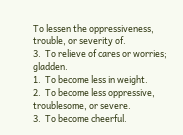To lessen the oppressiveness, trouble, or severity of.
3.  To relieve of cares or worries; gladden.
1.  To become less in weight.
2.  To become less oppressive, troublesome, or severe.
3.  To become cheerful.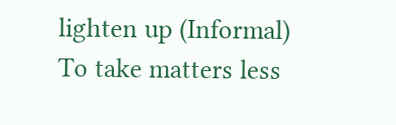lighten up (Informal)
To take matters less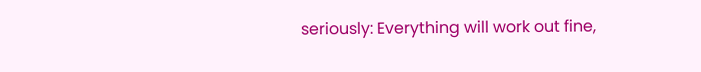seriously: Everything will work out fine,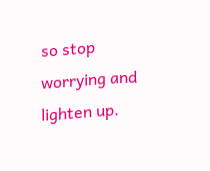so stop worrying and lighten up.